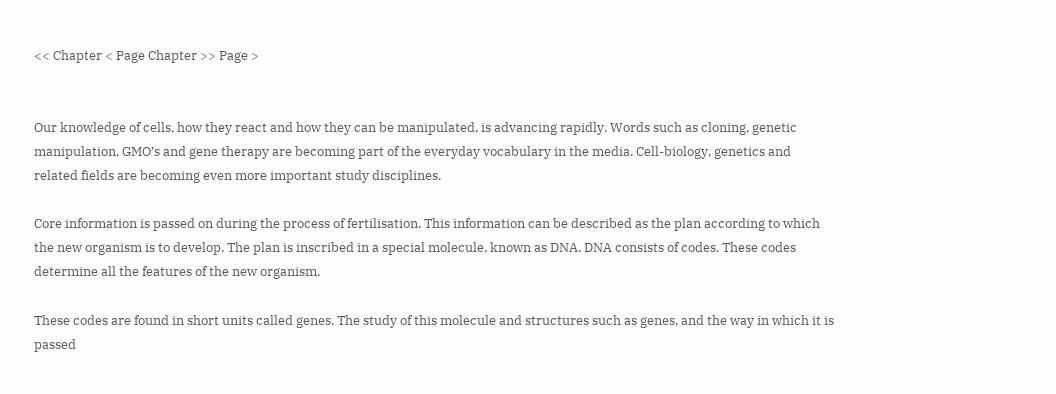<< Chapter < Page Chapter >> Page >


Our knowledge of cells, how they react and how they can be manipulated, is advancing rapidly. Words such as cloning, genetic manipulation, GMO’s and gene therapy are becoming part of the everyday vocabulary in the media. Cell-biology, genetics and related fields are becoming even more important study disciplines.

Core information is passed on during the process of fertilisation. This information can be described as the plan according to which the new organism is to develop. The plan is inscribed in a special molecule, known as DNA. DNA consists of codes. These codes determine all the features of the new organism.

These codes are found in short units called genes. The study of this molecule and structures such as genes, and the way in which it is passed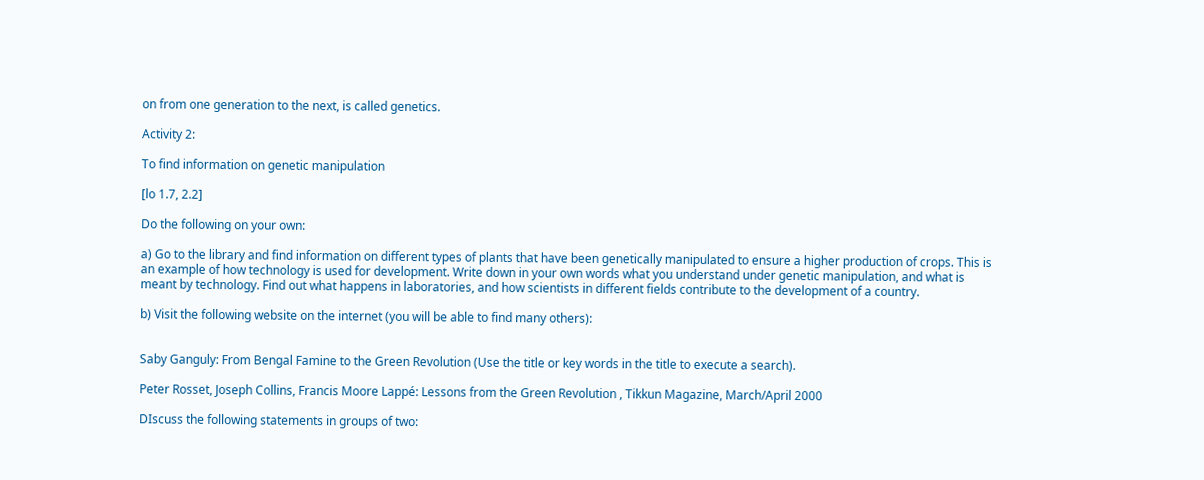on from one generation to the next, is called genetics.

Activity 2:

To find information on genetic manipulation

[lo 1.7, 2.2]

Do the following on your own:

a) Go to the library and find information on different types of plants that have been genetically manipulated to ensure a higher production of crops. This is an example of how technology is used for development. Write down in your own words what you understand under genetic manipulation, and what is meant by technology. Find out what happens in laboratories, and how scientists in different fields contribute to the development of a country.

b) Visit the following website on the internet (you will be able to find many others):


Saby Ganguly: From Bengal Famine to the Green Revolution (Use the title or key words in the title to execute a search).

Peter Rosset, Joseph Collins, Francis Moore Lappé: Lessons from the Green Revolution , Tikkun Magazine, March/April 2000

DIscuss the following statements in groups of two: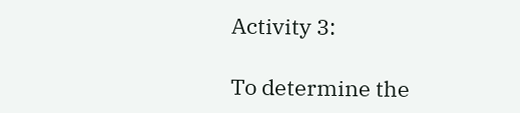Activity 3:

To determine the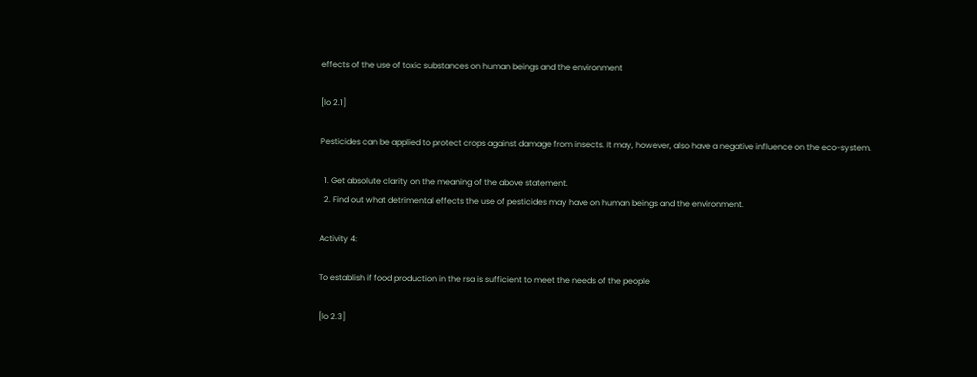effects of the use of toxic substances on human beings and the environment

[lo 2.1]

Pesticides can be applied to protect crops against damage from insects. It may, however, also have a negative influence on the eco-system.

  1. Get absolute clarity on the meaning of the above statement.
  2. Find out what detrimental effects the use of pesticides may have on human beings and the environment.

Activity 4:

To establish if food production in the rsa is sufficient to meet the needs of the people

[lo 2.3]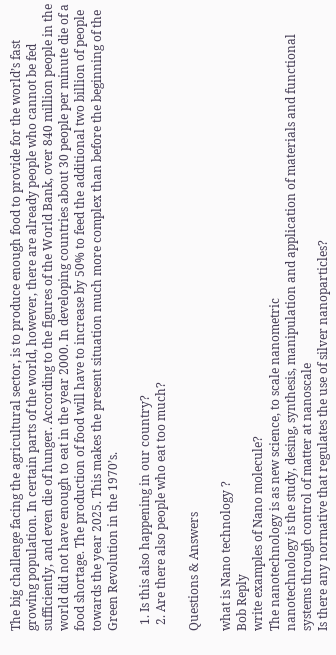The big challenge facing the agricultural sector, is to produce enough food to provide for the world’s fast growing population. In certain parts of the world, however, there are already people who cannot be fed sufficiently, and even die of hunger. According to the figures of the World Bank, over 840 million people in the world did not have enough to eat in the year 2000. In developing countries about 30 people per minute die of a food shortage. The production of food will have to increase by 50% to feed the additional two billion of people towards the year 2025. This makes the present situation much more complex than before the beginning of the Green Revolution in the 1970’s.

  1. Is this also happening in our country?
  2. Are there also people who eat too much?

Questions & Answers

what is Nano technology ?
Bob Reply
write examples of Nano molecule?
The nanotechnology is as new science, to scale nanometric
nanotechnology is the study, desing, synthesis, manipulation and application of materials and functional systems through control of matter at nanoscale
Is there any normative that regulates the use of silver nanoparticles?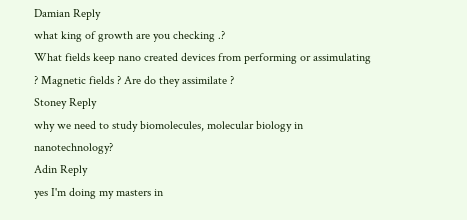Damian Reply
what king of growth are you checking .?
What fields keep nano created devices from performing or assimulating ? Magnetic fields ? Are do they assimilate ?
Stoney Reply
why we need to study biomolecules, molecular biology in nanotechnology?
Adin Reply
yes I'm doing my masters in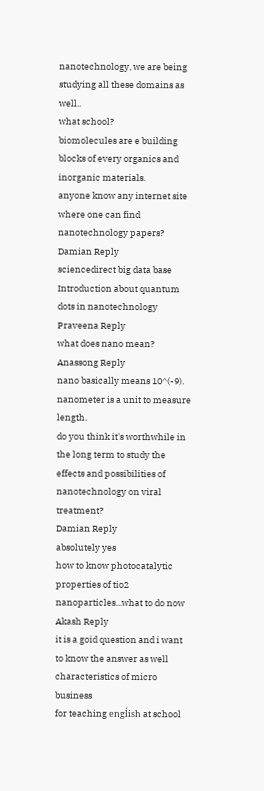nanotechnology, we are being studying all these domains as well..
what school?
biomolecules are e building blocks of every organics and inorganic materials.
anyone know any internet site where one can find nanotechnology papers?
Damian Reply
sciencedirect big data base
Introduction about quantum dots in nanotechnology
Praveena Reply
what does nano mean?
Anassong Reply
nano basically means 10^(-9). nanometer is a unit to measure length.
do you think it's worthwhile in the long term to study the effects and possibilities of nanotechnology on viral treatment?
Damian Reply
absolutely yes
how to know photocatalytic properties of tio2 nanoparticles...what to do now
Akash Reply
it is a goid question and i want to know the answer as well
characteristics of micro business
for teaching engĺish at school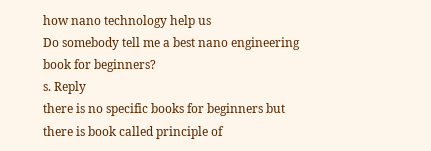how nano technology help us
Do somebody tell me a best nano engineering book for beginners?
s. Reply
there is no specific books for beginners but there is book called principle of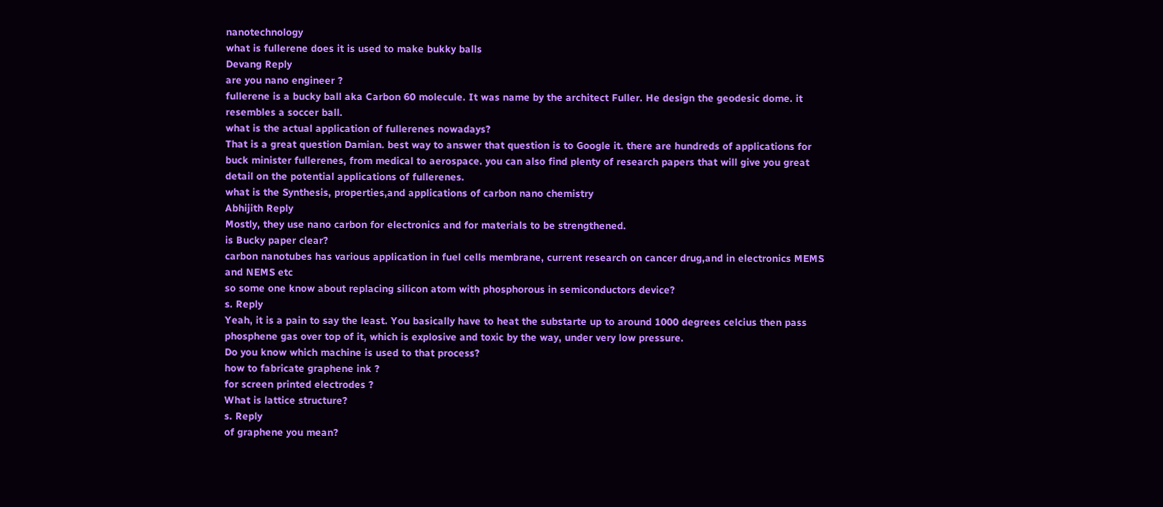nanotechnology
what is fullerene does it is used to make bukky balls
Devang Reply
are you nano engineer ?
fullerene is a bucky ball aka Carbon 60 molecule. It was name by the architect Fuller. He design the geodesic dome. it resembles a soccer ball.
what is the actual application of fullerenes nowadays?
That is a great question Damian. best way to answer that question is to Google it. there are hundreds of applications for buck minister fullerenes, from medical to aerospace. you can also find plenty of research papers that will give you great detail on the potential applications of fullerenes.
what is the Synthesis, properties,and applications of carbon nano chemistry
Abhijith Reply
Mostly, they use nano carbon for electronics and for materials to be strengthened.
is Bucky paper clear?
carbon nanotubes has various application in fuel cells membrane, current research on cancer drug,and in electronics MEMS and NEMS etc
so some one know about replacing silicon atom with phosphorous in semiconductors device?
s. Reply
Yeah, it is a pain to say the least. You basically have to heat the substarte up to around 1000 degrees celcius then pass phosphene gas over top of it, which is explosive and toxic by the way, under very low pressure.
Do you know which machine is used to that process?
how to fabricate graphene ink ?
for screen printed electrodes ?
What is lattice structure?
s. Reply
of graphene you mean?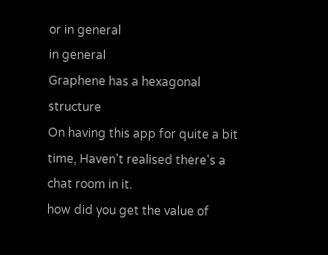or in general
in general
Graphene has a hexagonal structure
On having this app for quite a bit time, Haven't realised there's a chat room in it.
how did you get the value of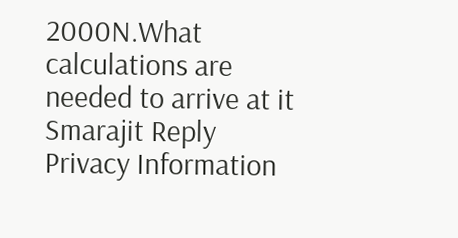2000N.What calculations are needed to arrive at it
Smarajit Reply
Privacy Information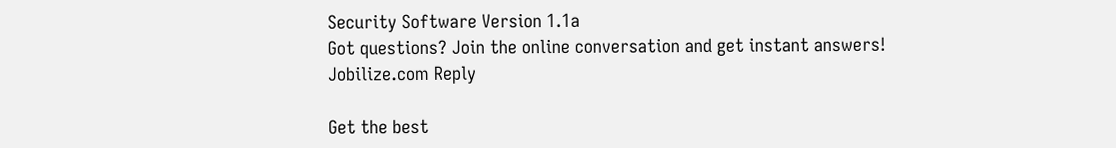Security Software Version 1.1a
Got questions? Join the online conversation and get instant answers!
Jobilize.com Reply

Get the best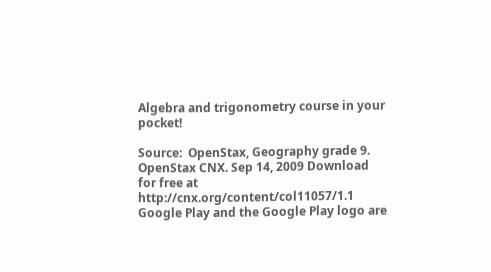Algebra and trigonometry course in your pocket!

Source:  OpenStax, Geography grade 9. OpenStax CNX. Sep 14, 2009 Download for free at http://cnx.org/content/col11057/1.1
Google Play and the Google Play logo are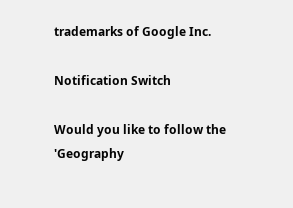trademarks of Google Inc.

Notification Switch

Would you like to follow the 'Geography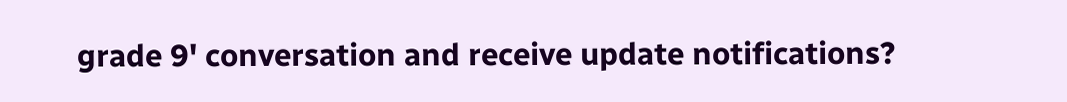grade 9' conversation and receive update notifications?